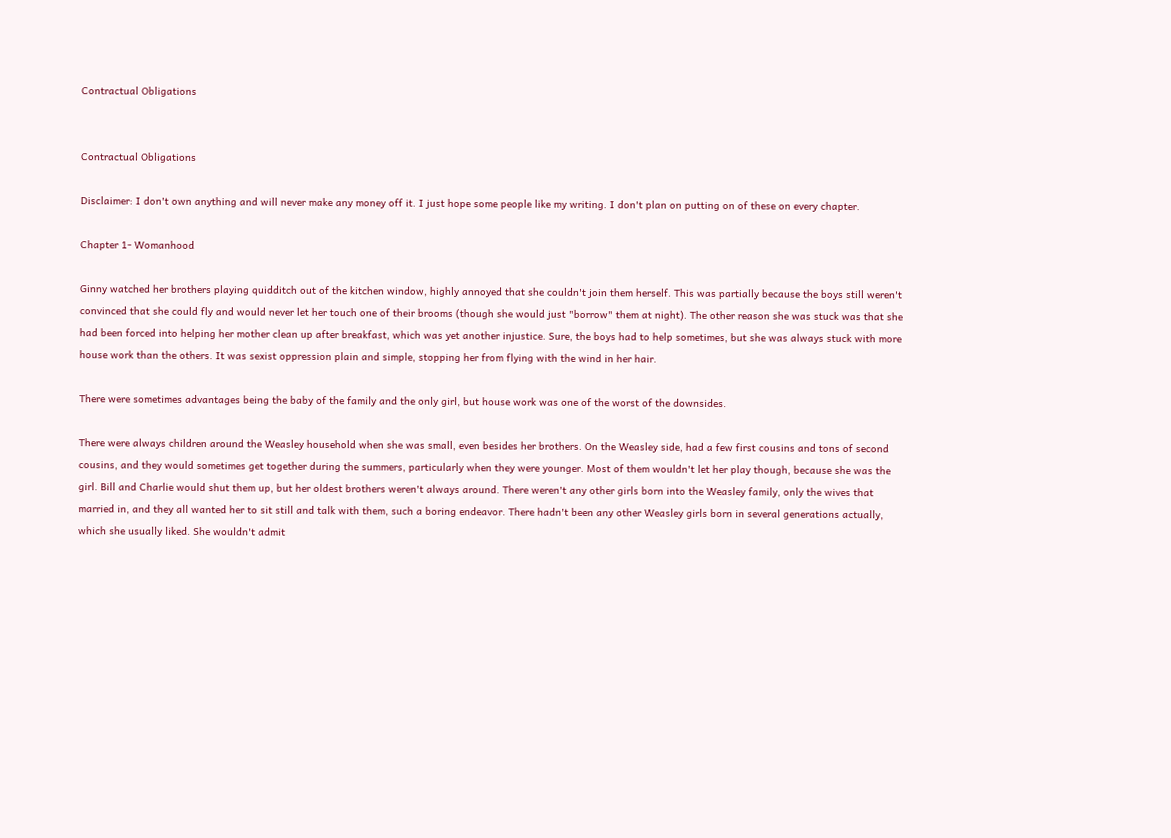Contractual Obligations


Contractual Obligations

Disclaimer: I don't own anything and will never make any money off it. I just hope some people like my writing. I don't plan on putting on of these on every chapter.

Chapter 1- Womanhood

Ginny watched her brothers playing quidditch out of the kitchen window, highly annoyed that she couldn't join them herself. This was partially because the boys still weren't convinced that she could fly and would never let her touch one of their brooms (though she would just "borrow" them at night). The other reason she was stuck was that she had been forced into helping her mother clean up after breakfast, which was yet another injustice. Sure, the boys had to help sometimes, but she was always stuck with more house work than the others. It was sexist oppression plain and simple, stopping her from flying with the wind in her hair.

There were sometimes advantages being the baby of the family and the only girl, but house work was one of the worst of the downsides.

There were always children around the Weasley household when she was small, even besides her brothers. On the Weasley side, had a few first cousins and tons of second cousins, and they would sometimes get together during the summers, particularly when they were younger. Most of them wouldn't let her play though, because she was the girl. Bill and Charlie would shut them up, but her oldest brothers weren't always around. There weren't any other girls born into the Weasley family, only the wives that married in, and they all wanted her to sit still and talk with them, such a boring endeavor. There hadn't been any other Weasley girls born in several generations actually, which she usually liked. She wouldn't admit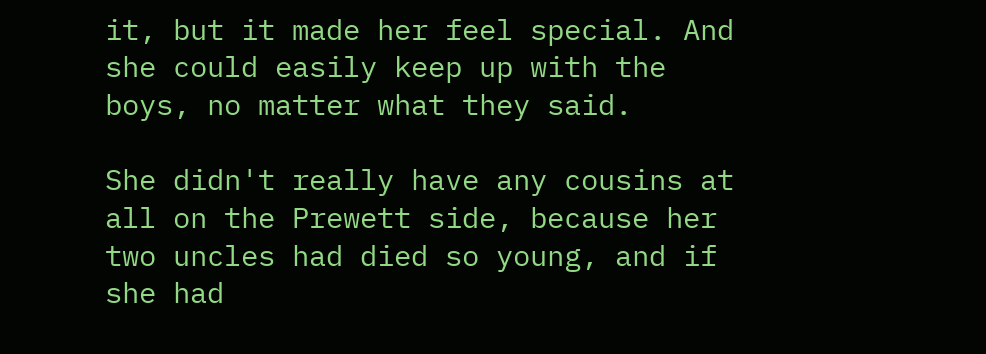it, but it made her feel special. And she could easily keep up with the boys, no matter what they said.

She didn't really have any cousins at all on the Prewett side, because her two uncles had died so young, and if she had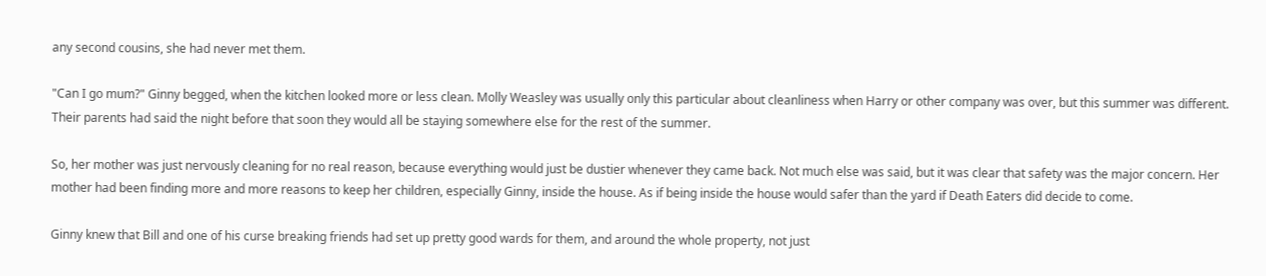any second cousins, she had never met them.

"Can I go mum?" Ginny begged, when the kitchen looked more or less clean. Molly Weasley was usually only this particular about cleanliness when Harry or other company was over, but this summer was different. Their parents had said the night before that soon they would all be staying somewhere else for the rest of the summer.

So, her mother was just nervously cleaning for no real reason, because everything would just be dustier whenever they came back. Not much else was said, but it was clear that safety was the major concern. Her mother had been finding more and more reasons to keep her children, especially Ginny, inside the house. As if being inside the house would safer than the yard if Death Eaters did decide to come.

Ginny knew that Bill and one of his curse breaking friends had set up pretty good wards for them, and around the whole property, not just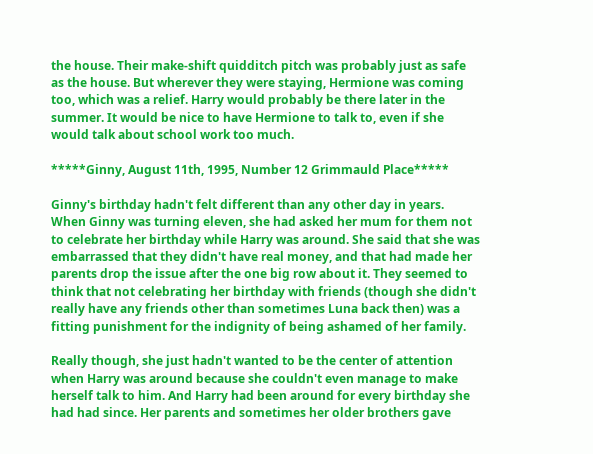the house. Their make-shift quidditch pitch was probably just as safe as the house. But wherever they were staying, Hermione was coming too, which was a relief. Harry would probably be there later in the summer. It would be nice to have Hermione to talk to, even if she would talk about school work too much.

*****Ginny, August 11th, 1995, Number 12 Grimmauld Place*****

Ginny's birthday hadn't felt different than any other day in years. When Ginny was turning eleven, she had asked her mum for them not to celebrate her birthday while Harry was around. She said that she was embarrassed that they didn't have real money, and that had made her parents drop the issue after the one big row about it. They seemed to think that not celebrating her birthday with friends (though she didn't really have any friends other than sometimes Luna back then) was a fitting punishment for the indignity of being ashamed of her family.

Really though, she just hadn't wanted to be the center of attention when Harry was around because she couldn't even manage to make herself talk to him. And Harry had been around for every birthday she had had since. Her parents and sometimes her older brothers gave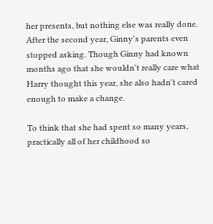her presents, but nothing else was really done. After the second year, Ginny's parents even stopped asking. Though Ginny had known months ago that she wouldn't really care what Harry thought this year, she also hadn't cared enough to make a change.

To think that she had spent so many years, practically all of her childhood so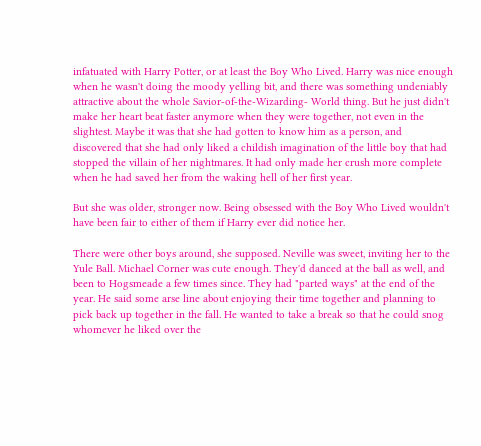infatuated with Harry Potter, or at least the Boy Who Lived. Harry was nice enough when he wasn't doing the moody yelling bit, and there was something undeniably attractive about the whole Savior-of-the-Wizarding- World thing. But he just didn't make her heart beat faster anymore when they were together, not even in the slightest. Maybe it was that she had gotten to know him as a person, and discovered that she had only liked a childish imagination of the little boy that had stopped the villain of her nightmares. It had only made her crush more complete when he had saved her from the waking hell of her first year.

But she was older, stronger now. Being obsessed with the Boy Who Lived wouldn't have been fair to either of them if Harry ever did notice her.

There were other boys around, she supposed. Neville was sweet, inviting her to the Yule Ball. Michael Corner was cute enough. They'd danced at the ball as well, and been to Hogsmeade a few times since. They had "parted ways" at the end of the year. He said some arse line about enjoying their time together and planning to pick back up together in the fall. He wanted to take a break so that he could snog whomever he liked over the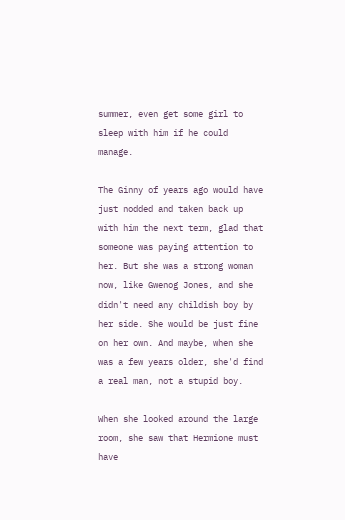summer, even get some girl to sleep with him if he could manage.

The Ginny of years ago would have just nodded and taken back up with him the next term, glad that someone was paying attention to her. But she was a strong woman now, like Gwenog Jones, and she didn't need any childish boy by her side. She would be just fine on her own. And maybe, when she was a few years older, she'd find a real man, not a stupid boy.

When she looked around the large room, she saw that Hermione must have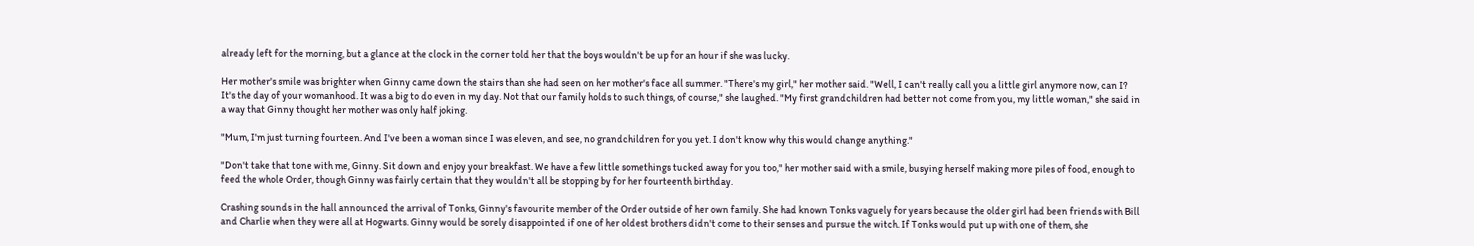already left for the morning, but a glance at the clock in the corner told her that the boys wouldn't be up for an hour if she was lucky.

Her mother's smile was brighter when Ginny came down the stairs than she had seen on her mother's face all summer. "There's my girl," her mother said. "Well, I can't really call you a little girl anymore now, can I? It's the day of your womanhood. It was a big to do even in my day. Not that our family holds to such things, of course," she laughed. "My first grandchildren had better not come from you, my little woman," she said in a way that Ginny thought her mother was only half joking.

"Mum, I'm just turning fourteen. And I've been a woman since I was eleven, and see, no grandchildren for you yet. I don't know why this would change anything."

"Don't take that tone with me, Ginny. Sit down and enjoy your breakfast. We have a few little somethings tucked away for you too," her mother said with a smile, busying herself making more piles of food, enough to feed the whole Order, though Ginny was fairly certain that they wouldn't all be stopping by for her fourteenth birthday.

Crashing sounds in the hall announced the arrival of Tonks, Ginny's favourite member of the Order outside of her own family. She had known Tonks vaguely for years because the older girl had been friends with Bill and Charlie when they were all at Hogwarts. Ginny would be sorely disappointed if one of her oldest brothers didn't come to their senses and pursue the witch. If Tonks would put up with one of them, she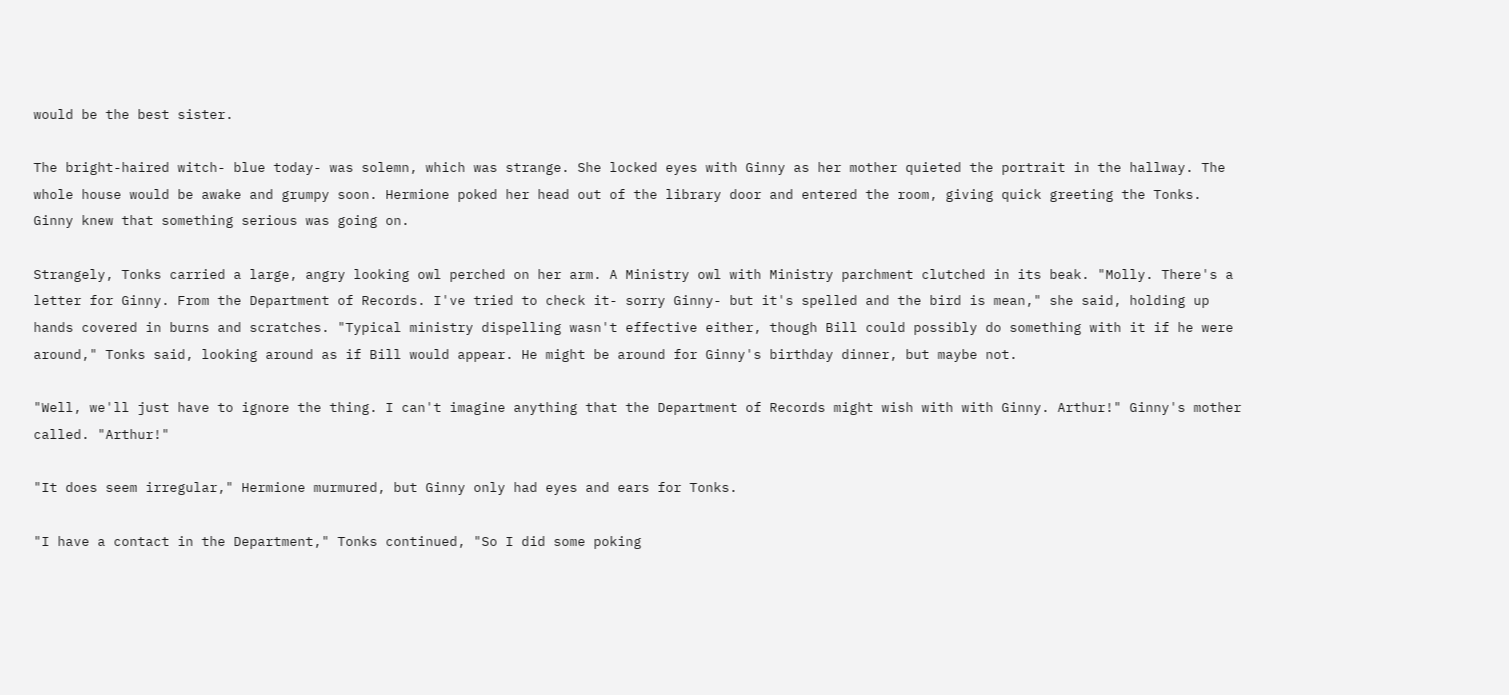would be the best sister.

The bright-haired witch- blue today- was solemn, which was strange. She locked eyes with Ginny as her mother quieted the portrait in the hallway. The whole house would be awake and grumpy soon. Hermione poked her head out of the library door and entered the room, giving quick greeting the Tonks. Ginny knew that something serious was going on.

Strangely, Tonks carried a large, angry looking owl perched on her arm. A Ministry owl with Ministry parchment clutched in its beak. "Molly. There's a letter for Ginny. From the Department of Records. I've tried to check it- sorry Ginny- but it's spelled and the bird is mean," she said, holding up hands covered in burns and scratches. "Typical ministry dispelling wasn't effective either, though Bill could possibly do something with it if he were around," Tonks said, looking around as if Bill would appear. He might be around for Ginny's birthday dinner, but maybe not.

"Well, we'll just have to ignore the thing. I can't imagine anything that the Department of Records might wish with with Ginny. Arthur!" Ginny's mother called. "Arthur!"

"It does seem irregular," Hermione murmured, but Ginny only had eyes and ears for Tonks.

"I have a contact in the Department," Tonks continued, "So I did some poking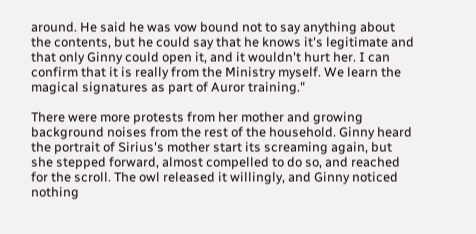around. He said he was vow bound not to say anything about the contents, but he could say that he knows it's legitimate and that only Ginny could open it, and it wouldn't hurt her. I can confirm that it is really from the Ministry myself. We learn the magical signatures as part of Auror training."

There were more protests from her mother and growing background noises from the rest of the household. Ginny heard the portrait of Sirius's mother start its screaming again, but she stepped forward, almost compelled to do so, and reached for the scroll. The owl released it willingly, and Ginny noticed nothing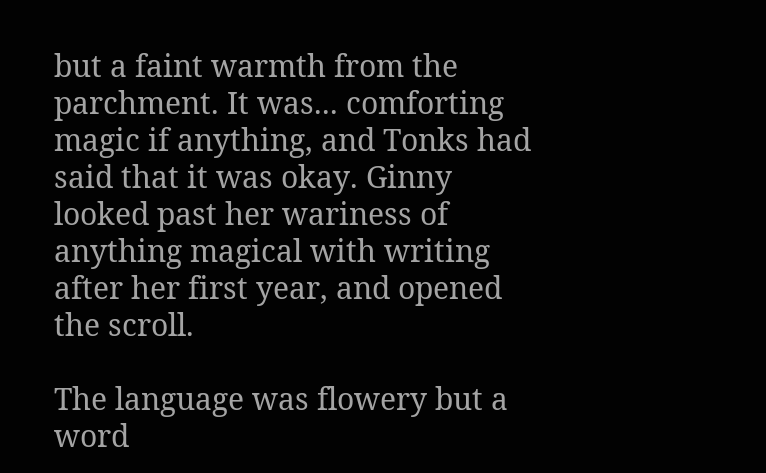but a faint warmth from the parchment. It was... comforting magic if anything, and Tonks had said that it was okay. Ginny looked past her wariness of anything magical with writing after her first year, and opened the scroll.

The language was flowery but a word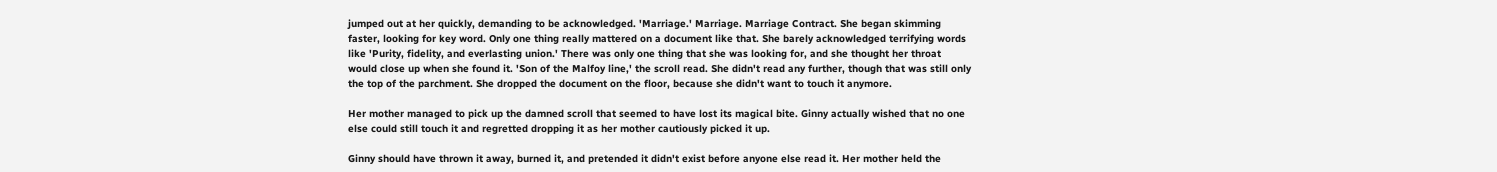jumped out at her quickly, demanding to be acknowledged. 'Marriage.' Marriage. Marriage Contract. She began skimming faster, looking for key word. Only one thing really mattered on a document like that. She barely acknowledged terrifying words like 'Purity, fidelity, and everlasting union.' There was only one thing that she was looking for, and she thought her throat would close up when she found it. 'Son of the Malfoy line,' the scroll read. She didn't read any further, though that was still only the top of the parchment. She dropped the document on the floor, because she didn't want to touch it anymore.

Her mother managed to pick up the damned scroll that seemed to have lost its magical bite. Ginny actually wished that no one else could still touch it and regretted dropping it as her mother cautiously picked it up.

Ginny should have thrown it away, burned it, and pretended it didn't exist before anyone else read it. Her mother held the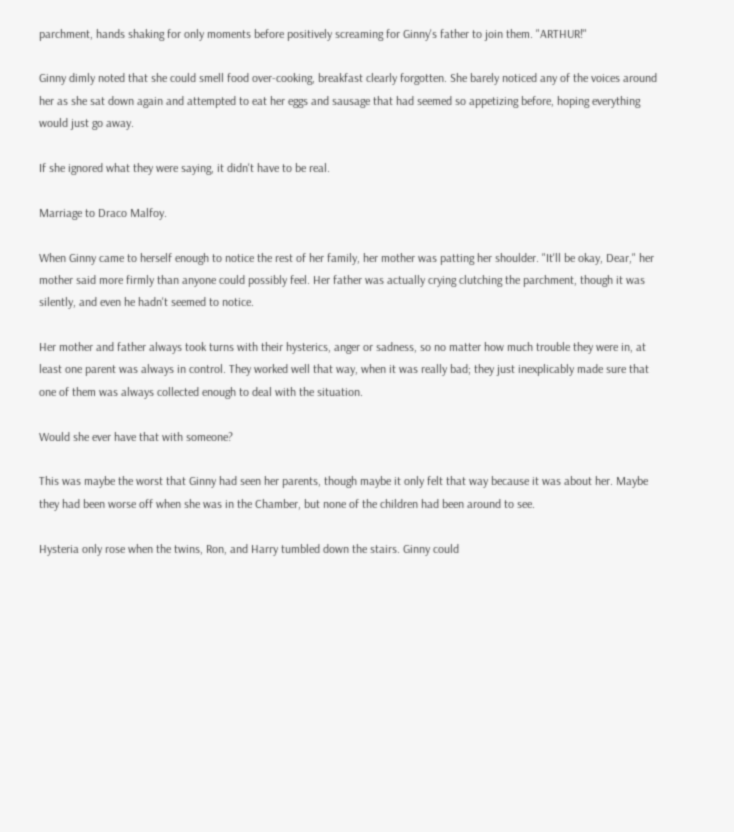parchment, hands shaking for only moments before positively screaming for Ginny's father to join them. "ARTHUR!"

Ginny dimly noted that she could smell food over-cooking, breakfast clearly forgotten. She barely noticed any of the voices around her as she sat down again and attempted to eat her eggs and sausage that had seemed so appetizing before, hoping everything would just go away.

If she ignored what they were saying, it didn't have to be real.

Marriage to Draco Malfoy.

When Ginny came to herself enough to notice the rest of her family, her mother was patting her shoulder. "It'll be okay, Dear," her mother said more firmly than anyone could possibly feel. Her father was actually crying clutching the parchment, though it was silently, and even he hadn't seemed to notice.

Her mother and father always took turns with their hysterics, anger or sadness, so no matter how much trouble they were in, at least one parent was always in control. They worked well that way, when it was really bad; they just inexplicably made sure that one of them was always collected enough to deal with the situation.

Would she ever have that with someone?

This was maybe the worst that Ginny had seen her parents, though maybe it only felt that way because it was about her. Maybe they had been worse off when she was in the Chamber, but none of the children had been around to see.

Hysteria only rose when the twins, Ron, and Harry tumbled down the stairs. Ginny could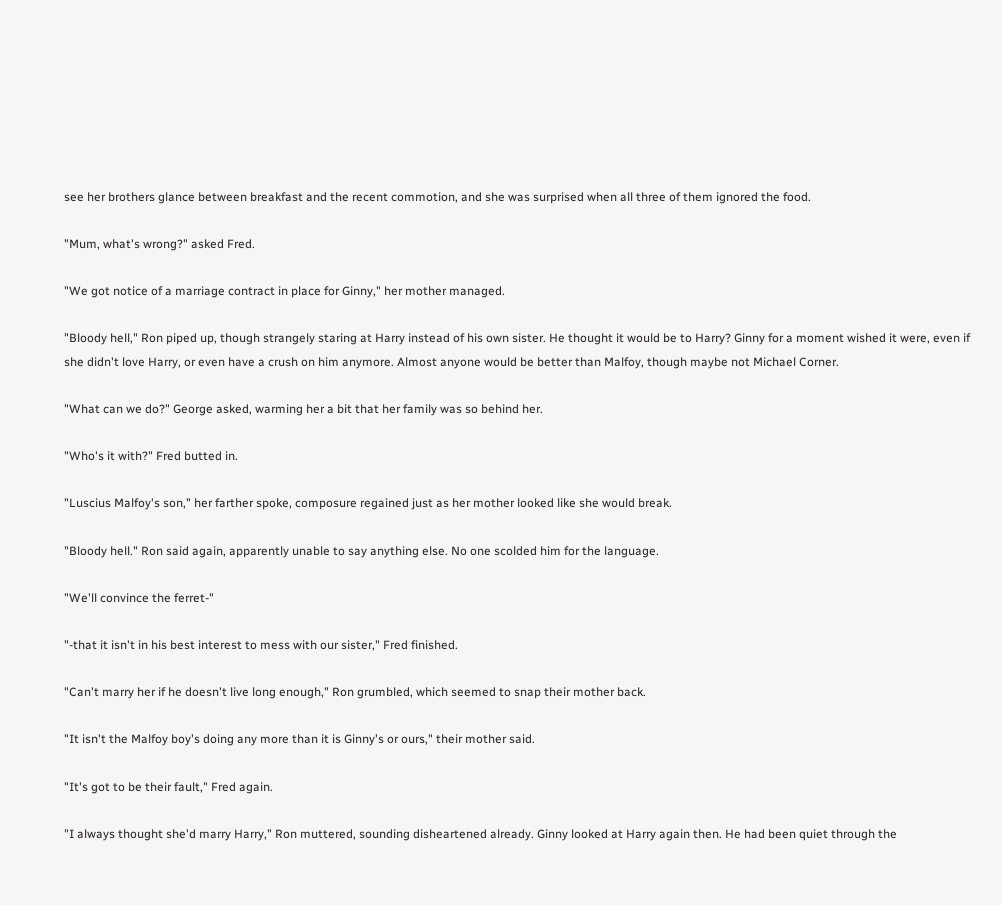see her brothers glance between breakfast and the recent commotion, and she was surprised when all three of them ignored the food.

"Mum, what's wrong?" asked Fred.

"We got notice of a marriage contract in place for Ginny," her mother managed.

"Bloody hell," Ron piped up, though strangely staring at Harry instead of his own sister. He thought it would be to Harry? Ginny for a moment wished it were, even if she didn't love Harry, or even have a crush on him anymore. Almost anyone would be better than Malfoy, though maybe not Michael Corner.

"What can we do?" George asked, warming her a bit that her family was so behind her.

"Who's it with?" Fred butted in.

"Luscius Malfoy's son," her farther spoke, composure regained just as her mother looked like she would break.

"Bloody hell." Ron said again, apparently unable to say anything else. No one scolded him for the language.

"We'll convince the ferret-"

"-that it isn't in his best interest to mess with our sister," Fred finished.

"Can't marry her if he doesn't live long enough," Ron grumbled, which seemed to snap their mother back.

"It isn't the Malfoy boy's doing any more than it is Ginny's or ours," their mother said.

"It's got to be their fault," Fred again.

"I always thought she'd marry Harry," Ron muttered, sounding disheartened already. Ginny looked at Harry again then. He had been quiet through the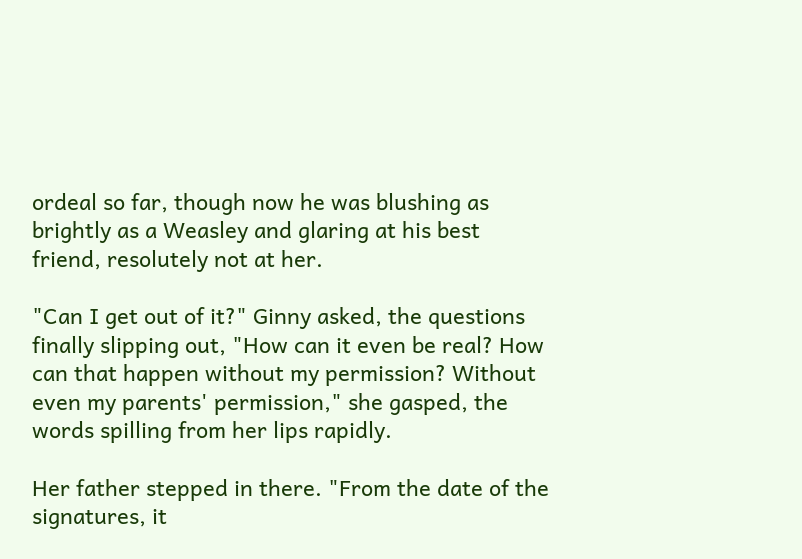ordeal so far, though now he was blushing as brightly as a Weasley and glaring at his best friend, resolutely not at her.

"Can I get out of it?" Ginny asked, the questions finally slipping out, "How can it even be real? How can that happen without my permission? Without even my parents' permission," she gasped, the words spilling from her lips rapidly.

Her father stepped in there. "From the date of the signatures, it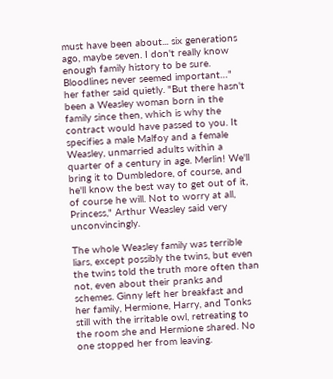must have been about... six generations ago, maybe seven. I don't really know enough family history to be sure. Bloodlines never seemed important…" her father said quietly. "But there hasn't been a Weasley woman born in the family since then, which is why the contract would have passed to you. It specifies a male Malfoy and a female Weasley, unmarried adults within a quarter of a century in age. Merlin! We'll bring it to Dumbledore, of course, and he'll know the best way to get out of it, of course he will. Not to worry at all, Princess," Arthur Weasley said very unconvincingly.

The whole Weasley family was terrible liars, except possibly the twins, but even the twins told the truth more often than not, even about their pranks and schemes. Ginny left her breakfast and her family, Hermione, Harry, and Tonks still with the irritable owl, retreating to the room she and Hermione shared. No one stopped her from leaving.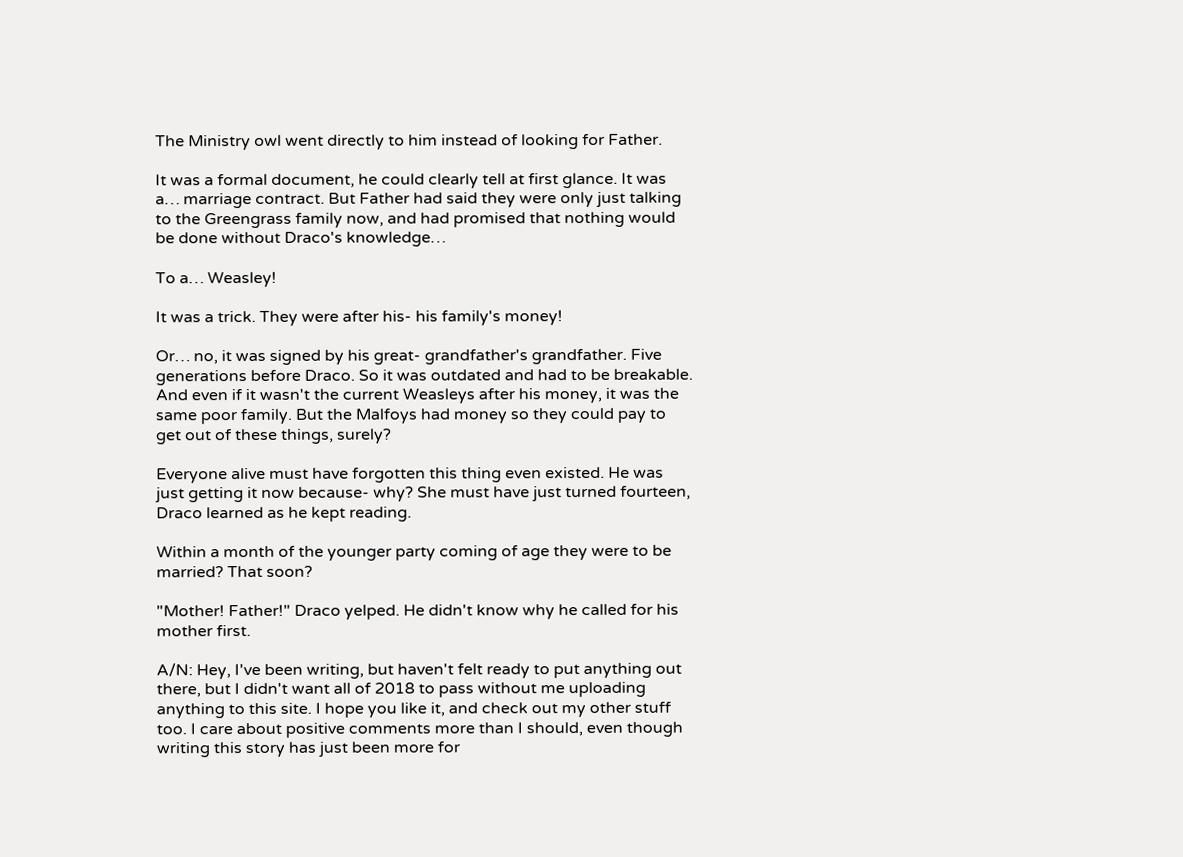The Ministry owl went directly to him instead of looking for Father.

It was a formal document, he could clearly tell at first glance. It was a… marriage contract. But Father had said they were only just talking to the Greengrass family now, and had promised that nothing would be done without Draco's knowledge…

To a… Weasley!

It was a trick. They were after his- his family's money!

Or… no, it was signed by his great- grandfather's grandfather. Five generations before Draco. So it was outdated and had to be breakable. And even if it wasn't the current Weasleys after his money, it was the same poor family. But the Malfoys had money so they could pay to get out of these things, surely?

Everyone alive must have forgotten this thing even existed. He was just getting it now because- why? She must have just turned fourteen, Draco learned as he kept reading.

Within a month of the younger party coming of age they were to be married? That soon?

"Mother! Father!" Draco yelped. He didn't know why he called for his mother first.

A/N: Hey, I've been writing, but haven't felt ready to put anything out there, but I didn't want all of 2018 to pass without me uploading anything to this site. I hope you like it, and check out my other stuff too. I care about positive comments more than I should, even though writing this story has just been more for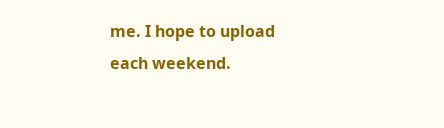me. I hope to upload each weekend.